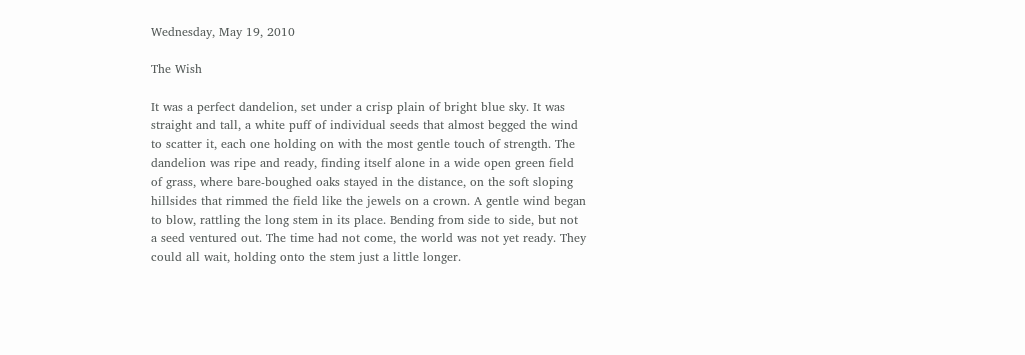Wednesday, May 19, 2010

The Wish

It was a perfect dandelion, set under a crisp plain of bright blue sky. It was straight and tall, a white puff of individual seeds that almost begged the wind to scatter it, each one holding on with the most gentle touch of strength. The dandelion was ripe and ready, finding itself alone in a wide open green field of grass, where bare-boughed oaks stayed in the distance, on the soft sloping hillsides that rimmed the field like the jewels on a crown. A gentle wind began to blow, rattling the long stem in its place. Bending from side to side, but not a seed ventured out. The time had not come, the world was not yet ready. They could all wait, holding onto the stem just a little longer.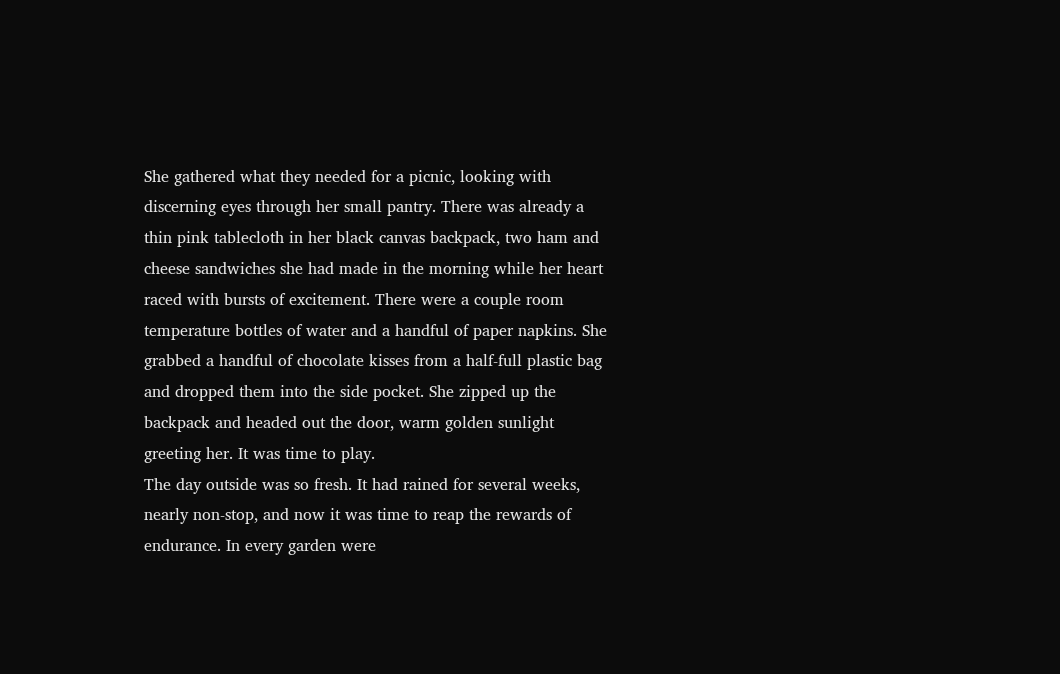She gathered what they needed for a picnic, looking with discerning eyes through her small pantry. There was already a thin pink tablecloth in her black canvas backpack, two ham and cheese sandwiches she had made in the morning while her heart raced with bursts of excitement. There were a couple room temperature bottles of water and a handful of paper napkins. She grabbed a handful of chocolate kisses from a half-full plastic bag and dropped them into the side pocket. She zipped up the backpack and headed out the door, warm golden sunlight greeting her. It was time to play.
The day outside was so fresh. It had rained for several weeks, nearly non-stop, and now it was time to reap the rewards of endurance. In every garden were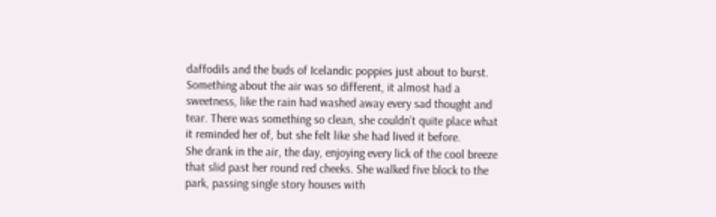daffodils and the buds of Icelandic poppies just about to burst. Something about the air was so different, it almost had a sweetness, like the rain had washed away every sad thought and tear. There was something so clean, she couldn’t quite place what it reminded her of, but she felt like she had lived it before.
She drank in the air, the day, enjoying every lick of the cool breeze that slid past her round red cheeks. She walked five block to the park, passing single story houses with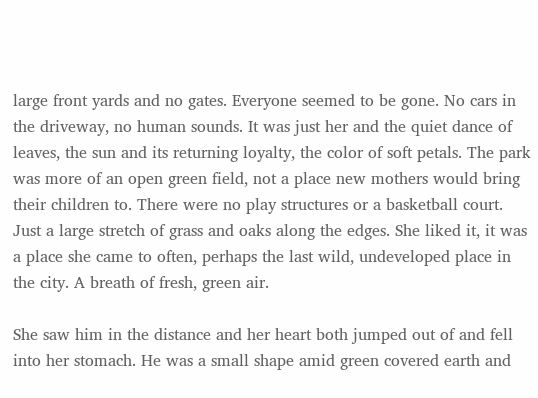large front yards and no gates. Everyone seemed to be gone. No cars in the driveway, no human sounds. It was just her and the quiet dance of leaves, the sun and its returning loyalty, the color of soft petals. The park was more of an open green field, not a place new mothers would bring their children to. There were no play structures or a basketball court. Just a large stretch of grass and oaks along the edges. She liked it, it was a place she came to often, perhaps the last wild, undeveloped place in the city. A breath of fresh, green air.

She saw him in the distance and her heart both jumped out of and fell into her stomach. He was a small shape amid green covered earth and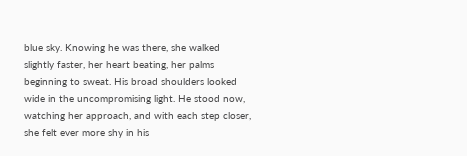blue sky. Knowing he was there, she walked slightly faster, her heart beating, her palms beginning to sweat. His broad shoulders looked wide in the uncompromising light. He stood now, watching her approach, and with each step closer, she felt ever more shy in his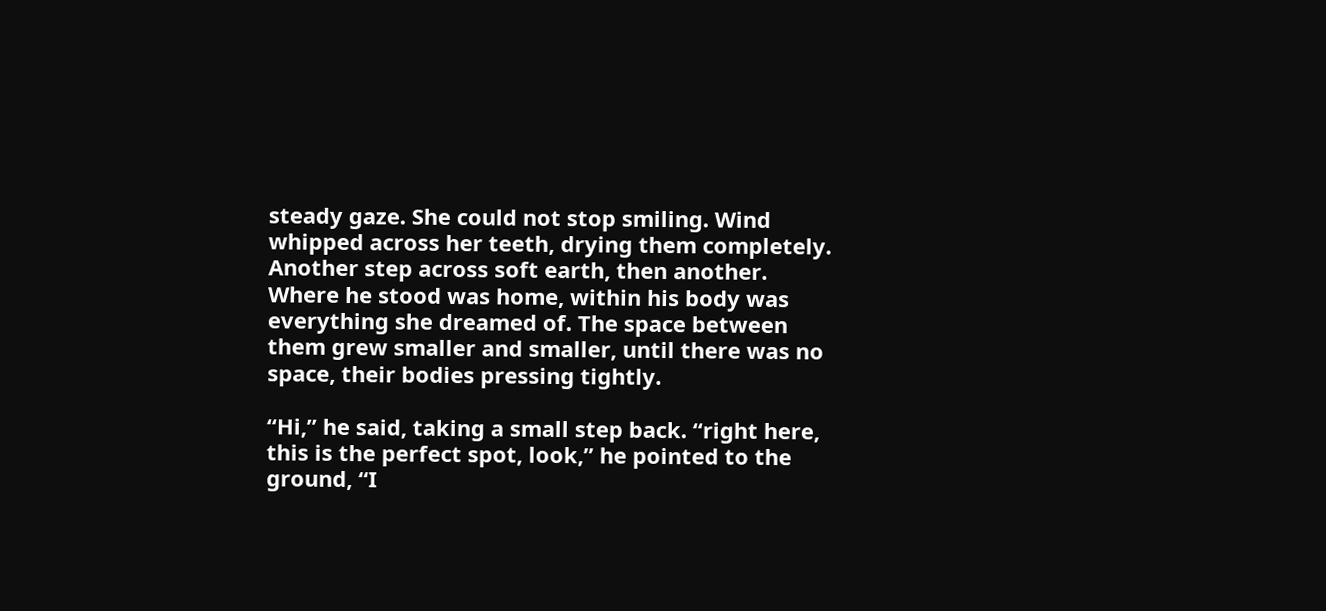steady gaze. She could not stop smiling. Wind whipped across her teeth, drying them completely. Another step across soft earth, then another. Where he stood was home, within his body was everything she dreamed of. The space between them grew smaller and smaller, until there was no space, their bodies pressing tightly.

“Hi,” he said, taking a small step back. “right here, this is the perfect spot, look,” he pointed to the ground, “I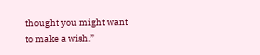thought you might want to make a wish.”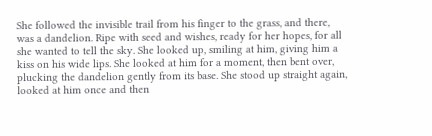She followed the invisible trail from his finger to the grass, and there, was a dandelion. Ripe with seed and wishes, ready for her hopes, for all she wanted to tell the sky. She looked up, smiling at him, giving him a kiss on his wide lips. She looked at him for a moment, then bent over, plucking the dandelion gently from its base. She stood up straight again, looked at him once and then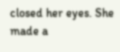closed her eyes. She made a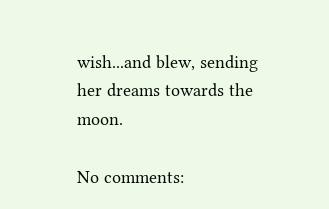wish...and blew, sending her dreams towards the moon.

No comments: